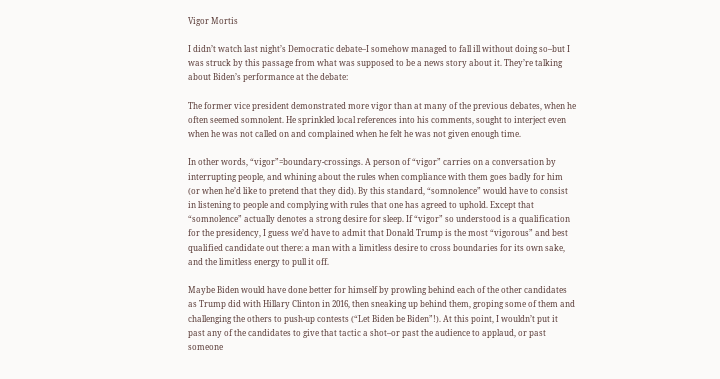Vigor Mortis

I didn’t watch last night’s Democratic debate–I somehow managed to fall ill without doing so–but I was struck by this passage from what was supposed to be a news story about it. They’re talking about Biden’s performance at the debate:

The former vice president demonstrated more vigor than at many of the previous debates, when he often seemed somnolent. He sprinkled local references into his comments, sought to interject even when he was not called on and complained when he felt he was not given enough time.

In other words, “vigor”=boundary-crossings. A person of “vigor” carries on a conversation by interrupting people, and whining about the rules when compliance with them goes badly for him (or when he’d like to pretend that they did). By this standard, “somnolence” would have to consist in listening to people and complying with rules that one has agreed to uphold. Except that “somnolence” actually denotes a strong desire for sleep. If “vigor” so understood is a qualification for the presidency, I guess we’d have to admit that Donald Trump is the most “vigorous” and best qualified candidate out there: a man with a limitless desire to cross boundaries for its own sake, and the limitless energy to pull it off.

Maybe Biden would have done better for himself by prowling behind each of the other candidates as Trump did with Hillary Clinton in 2016, then sneaking up behind them, groping some of them and challenging the others to push-up contests (“Let Biden be Biden”!). At this point, I wouldn’t put it past any of the candidates to give that tactic a shot–or past the audience to applaud, or past someone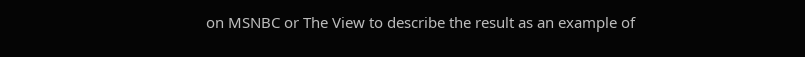on MSNBC or The View to describe the result as an example of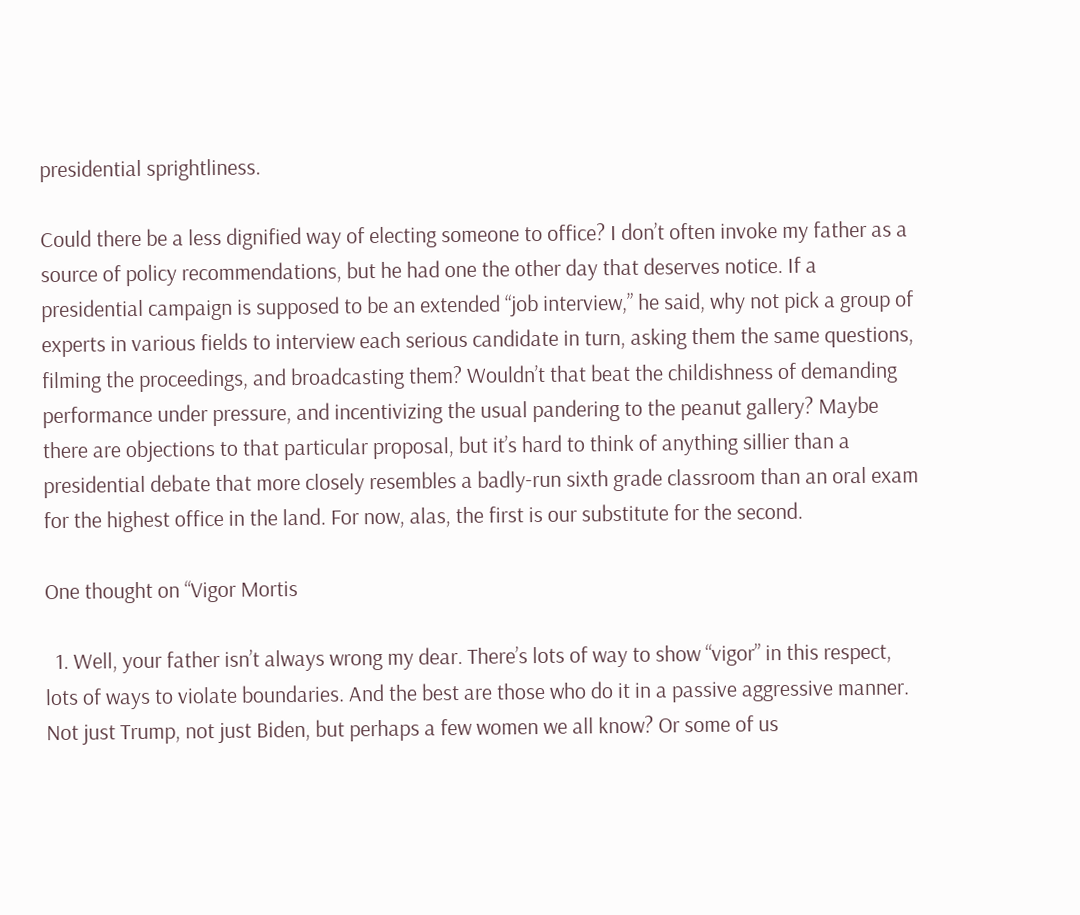presidential sprightliness.

Could there be a less dignified way of electing someone to office? I don’t often invoke my father as a source of policy recommendations, but he had one the other day that deserves notice. If a presidential campaign is supposed to be an extended “job interview,” he said, why not pick a group of experts in various fields to interview each serious candidate in turn, asking them the same questions, filming the proceedings, and broadcasting them? Wouldn’t that beat the childishness of demanding performance under pressure, and incentivizing the usual pandering to the peanut gallery? Maybe there are objections to that particular proposal, but it’s hard to think of anything sillier than a presidential debate that more closely resembles a badly-run sixth grade classroom than an oral exam for the highest office in the land. For now, alas, the first is our substitute for the second.

One thought on “Vigor Mortis

  1. Well, your father isn’t always wrong my dear. There’s lots of way to show “vigor” in this respect, lots of ways to violate boundaries. And the best are those who do it in a passive aggressive manner. Not just Trump, not just Biden, but perhaps a few women we all know? Or some of us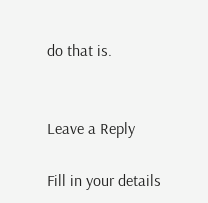do that is.


Leave a Reply

Fill in your details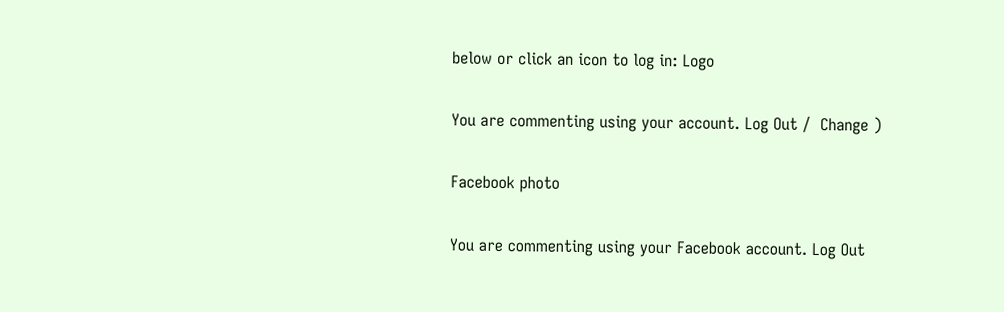below or click an icon to log in: Logo

You are commenting using your account. Log Out /  Change )

Facebook photo

You are commenting using your Facebook account. Log Out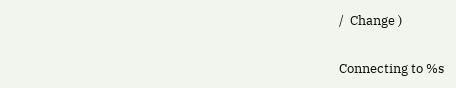/  Change )

Connecting to %s